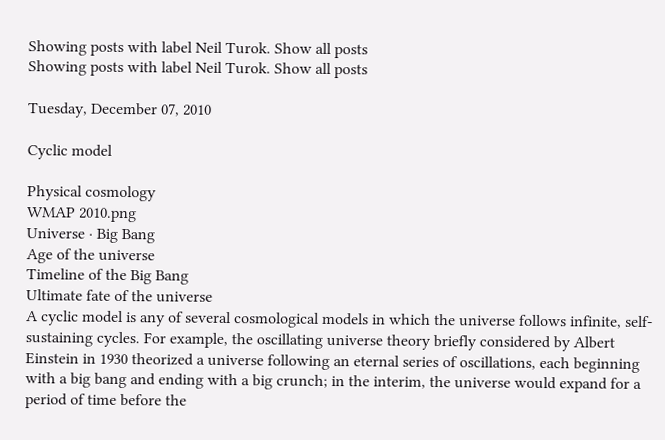Showing posts with label Neil Turok. Show all posts
Showing posts with label Neil Turok. Show all posts

Tuesday, December 07, 2010

Cyclic model

Physical cosmology
WMAP 2010.png
Universe · Big Bang
Age of the universe
Timeline of the Big Bang
Ultimate fate of the universe
A cyclic model is any of several cosmological models in which the universe follows infinite, self-sustaining cycles. For example, the oscillating universe theory briefly considered by Albert Einstein in 1930 theorized a universe following an eternal series of oscillations, each beginning with a big bang and ending with a big crunch; in the interim, the universe would expand for a period of time before the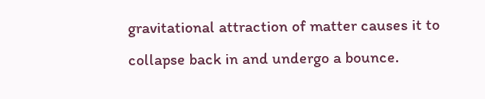gravitational attraction of matter causes it to collapse back in and undergo a bounce.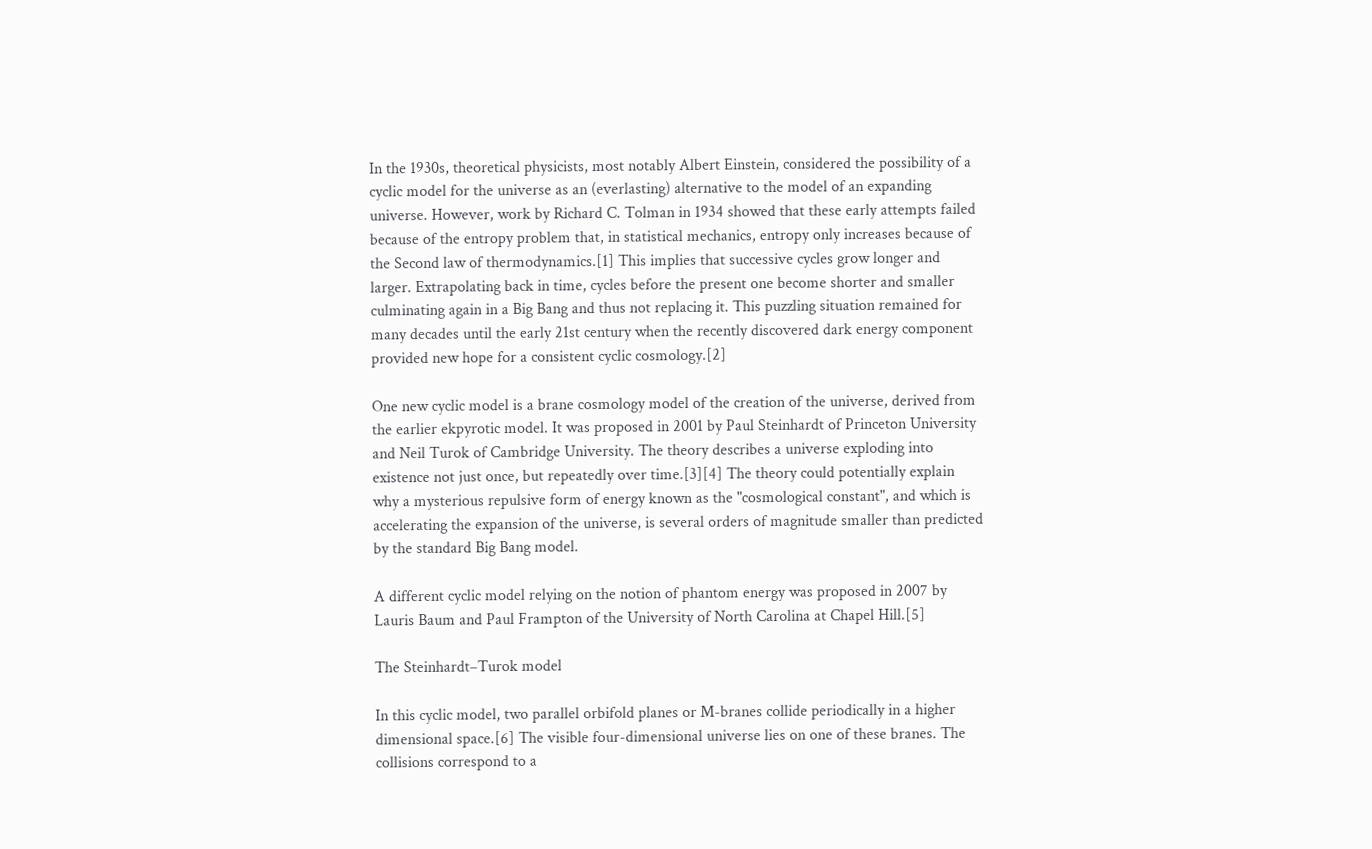In the 1930s, theoretical physicists, most notably Albert Einstein, considered the possibility of a cyclic model for the universe as an (everlasting) alternative to the model of an expanding universe. However, work by Richard C. Tolman in 1934 showed that these early attempts failed because of the entropy problem that, in statistical mechanics, entropy only increases because of the Second law of thermodynamics.[1] This implies that successive cycles grow longer and larger. Extrapolating back in time, cycles before the present one become shorter and smaller culminating again in a Big Bang and thus not replacing it. This puzzling situation remained for many decades until the early 21st century when the recently discovered dark energy component provided new hope for a consistent cyclic cosmology.[2]

One new cyclic model is a brane cosmology model of the creation of the universe, derived from the earlier ekpyrotic model. It was proposed in 2001 by Paul Steinhardt of Princeton University and Neil Turok of Cambridge University. The theory describes a universe exploding into existence not just once, but repeatedly over time.[3][4] The theory could potentially explain why a mysterious repulsive form of energy known as the "cosmological constant", and which is accelerating the expansion of the universe, is several orders of magnitude smaller than predicted by the standard Big Bang model.

A different cyclic model relying on the notion of phantom energy was proposed in 2007 by Lauris Baum and Paul Frampton of the University of North Carolina at Chapel Hill.[5]

The Steinhardt–Turok model

In this cyclic model, two parallel orbifold planes or M-branes collide periodically in a higher dimensional space.[6] The visible four-dimensional universe lies on one of these branes. The collisions correspond to a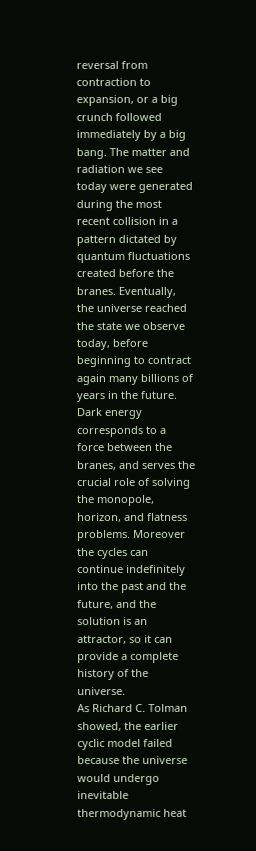reversal from contraction to expansion, or a big crunch followed immediately by a big bang. The matter and radiation we see today were generated during the most recent collision in a pattern dictated by quantum fluctuations created before the branes. Eventually, the universe reached the state we observe today, before beginning to contract again many billions of years in the future. Dark energy corresponds to a force between the branes, and serves the crucial role of solving the monopole, horizon, and flatness problems. Moreover the cycles can continue indefinitely into the past and the future, and the solution is an attractor, so it can provide a complete history of the universe.
As Richard C. Tolman showed, the earlier cyclic model failed because the universe would undergo inevitable thermodynamic heat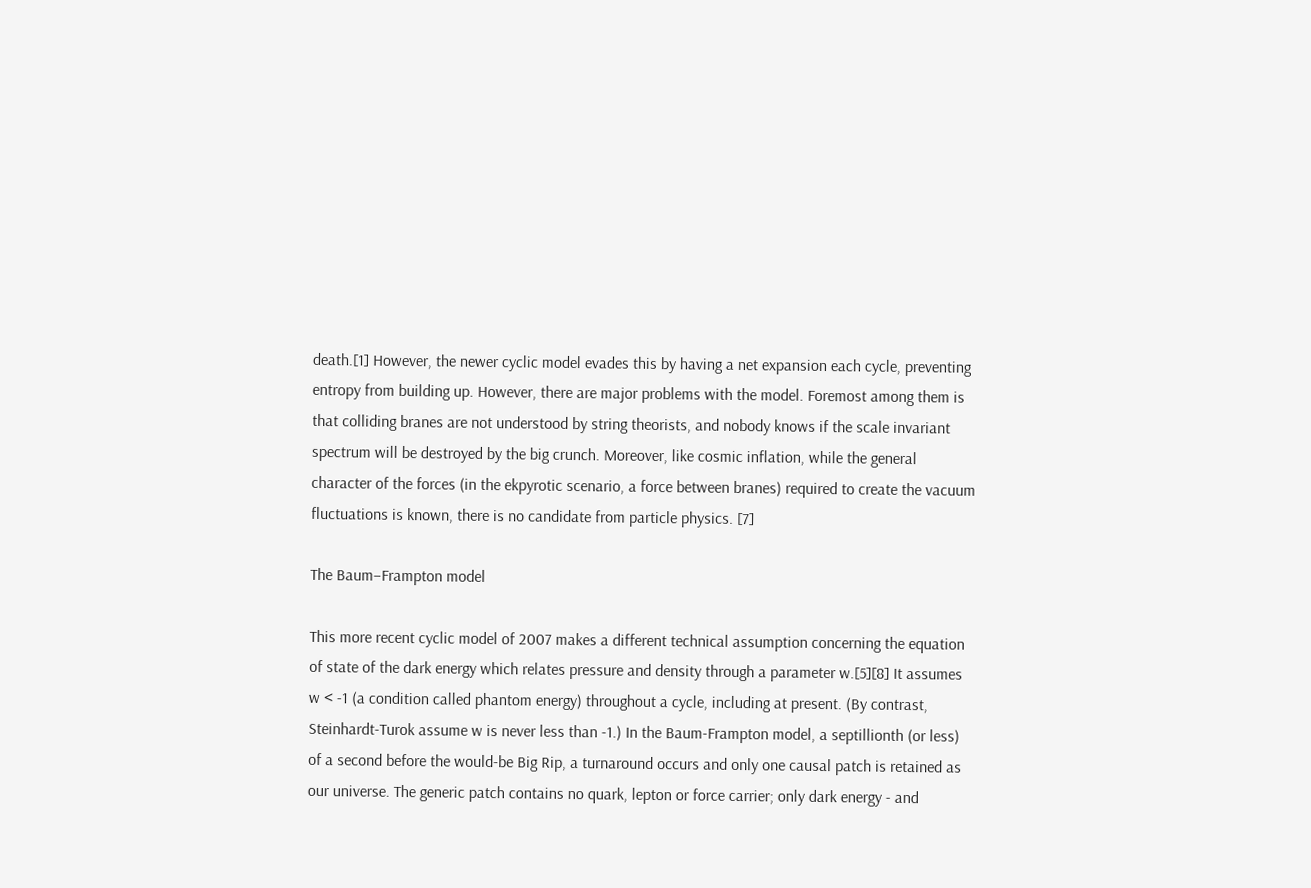death.[1] However, the newer cyclic model evades this by having a net expansion each cycle, preventing entropy from building up. However, there are major problems with the model. Foremost among them is that colliding branes are not understood by string theorists, and nobody knows if the scale invariant spectrum will be destroyed by the big crunch. Moreover, like cosmic inflation, while the general character of the forces (in the ekpyrotic scenario, a force between branes) required to create the vacuum fluctuations is known, there is no candidate from particle physics. [7]

The Baum–Frampton model

This more recent cyclic model of 2007 makes a different technical assumption concerning the equation of state of the dark energy which relates pressure and density through a parameter w.[5][8] It assumes w < -1 (a condition called phantom energy) throughout a cycle, including at present. (By contrast, Steinhardt-Turok assume w is never less than -1.) In the Baum-Frampton model, a septillionth (or less) of a second before the would-be Big Rip, a turnaround occurs and only one causal patch is retained as our universe. The generic patch contains no quark, lepton or force carrier; only dark energy - and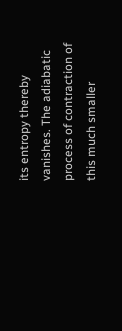its entropy thereby vanishes. The adiabatic process of contraction of this much smaller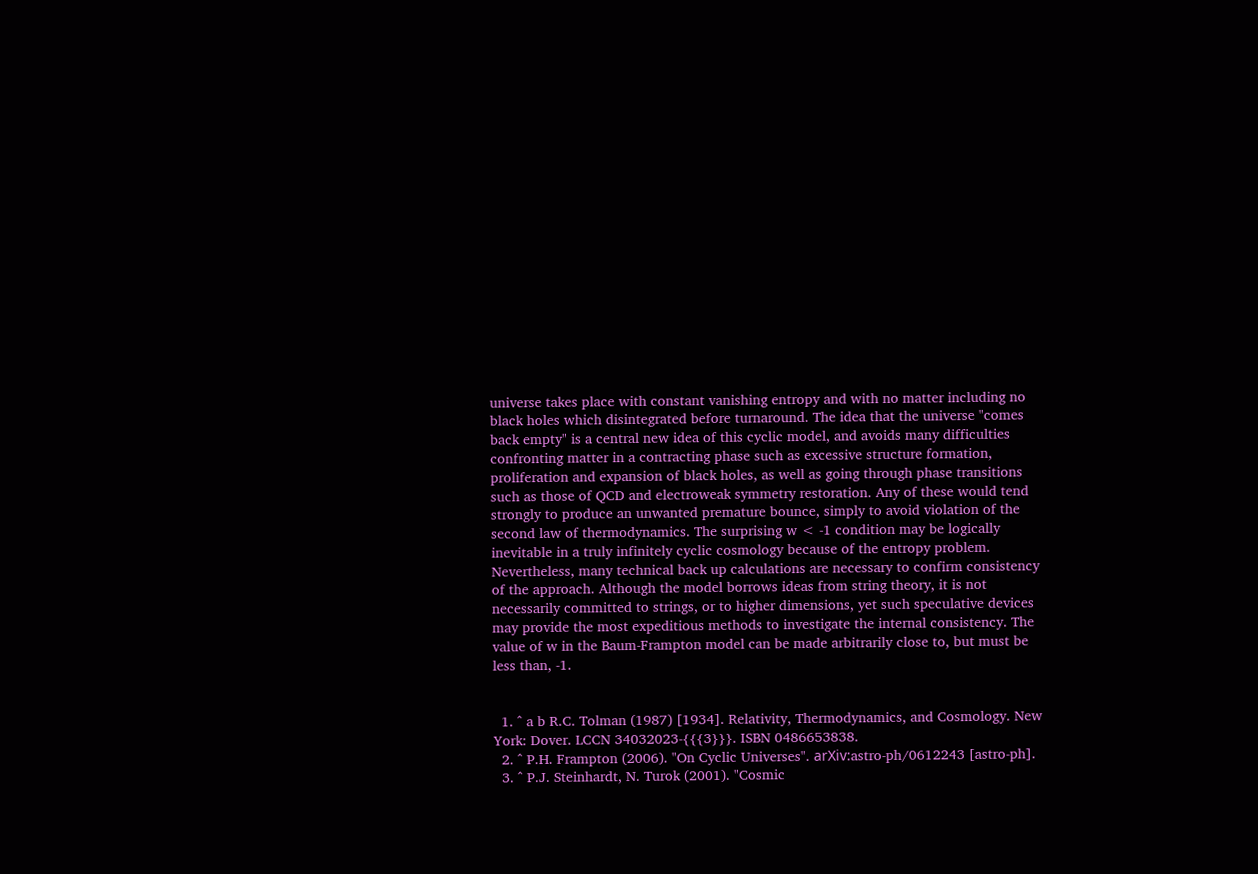universe takes place with constant vanishing entropy and with no matter including no black holes which disintegrated before turnaround. The idea that the universe "comes back empty" is a central new idea of this cyclic model, and avoids many difficulties confronting matter in a contracting phase such as excessive structure formation, proliferation and expansion of black holes, as well as going through phase transitions such as those of QCD and electroweak symmetry restoration. Any of these would tend strongly to produce an unwanted premature bounce, simply to avoid violation of the second law of thermodynamics. The surprising w < -1 condition may be logically inevitable in a truly infinitely cyclic cosmology because of the entropy problem. Nevertheless, many technical back up calculations are necessary to confirm consistency of the approach. Although the model borrows ideas from string theory, it is not necessarily committed to strings, or to higher dimensions, yet such speculative devices may provide the most expeditious methods to investigate the internal consistency. The value of w in the Baum-Frampton model can be made arbitrarily close to, but must be less than, -1.


  1. ^ a b R.C. Tolman (1987) [1934]. Relativity, Thermodynamics, and Cosmology. New York: Dover. LCCN 34032023-{{{3}}}. ISBN 0486653838.
  2. ^ P.H. Frampton (2006). "On Cyclic Universes". arΧiv:astro-ph/0612243 [astro-ph].
  3. ^ P.J. Steinhardt, N. Turok (2001). "Cosmic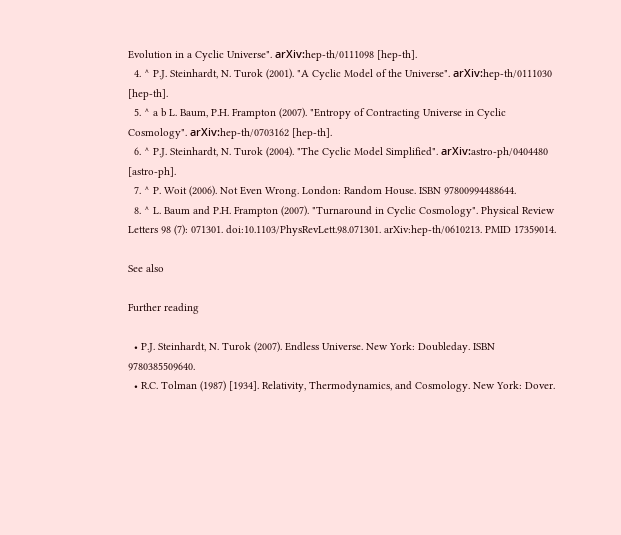Evolution in a Cyclic Universe". arΧiv:hep-th/0111098 [hep-th].
  4. ^ P.J. Steinhardt, N. Turok (2001). "A Cyclic Model of the Universe". arΧiv:hep-th/0111030 [hep-th].
  5. ^ a b L. Baum, P.H. Frampton (2007). "Entropy of Contracting Universe in Cyclic Cosmology". arΧiv:hep-th/0703162 [hep-th].
  6. ^ P.J. Steinhardt, N. Turok (2004). "The Cyclic Model Simplified". arΧiv:astro-ph/0404480 [astro-ph].
  7. ^ P. Woit (2006). Not Even Wrong. London: Random House. ISBN 97800994488644.
  8. ^ L. Baum and P.H. Frampton (2007). "Turnaround in Cyclic Cosmology". Physical Review Letters 98 (7): 071301. doi:10.1103/PhysRevLett.98.071301. arXiv:hep-th/0610213. PMID 17359014.

See also

Further reading

  • P.J. Steinhardt, N. Turok (2007). Endless Universe. New York: Doubleday. ISBN 9780385509640.
  • R.C. Tolman (1987) [1934]. Relativity, Thermodynamics, and Cosmology. New York: Dover.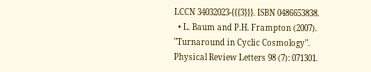LCCN 34032023-{{{3}}}. ISBN 0486653838.
  • L. Baum and P.H. Frampton (2007). "Turnaround in Cyclic Cosmology". Physical Review Letters 98 (7): 071301.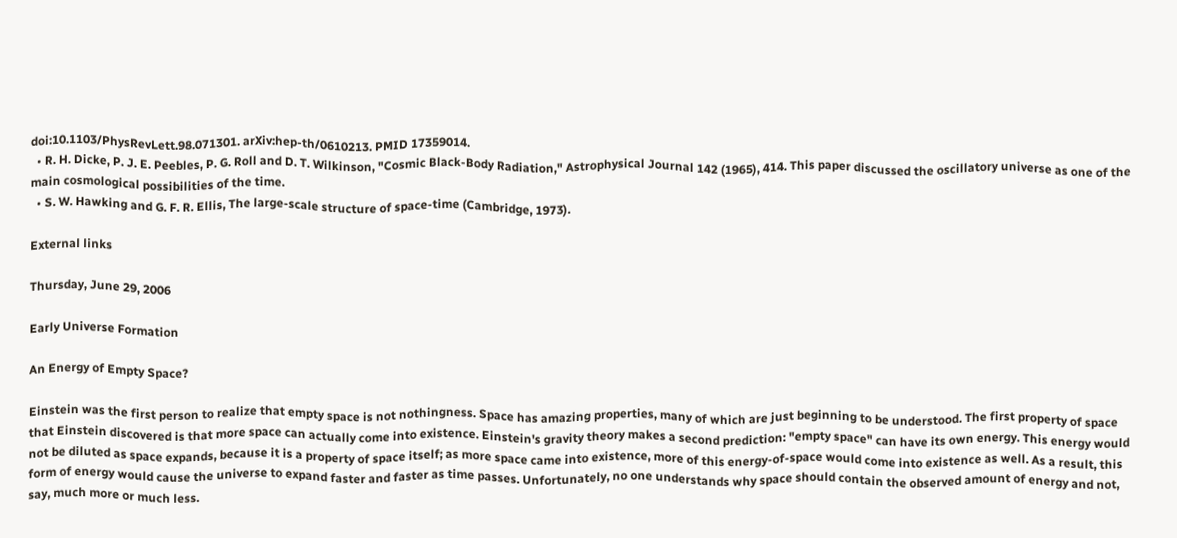doi:10.1103/PhysRevLett.98.071301. arXiv:hep-th/0610213. PMID 17359014.
  • R. H. Dicke, P. J. E. Peebles, P. G. Roll and D. T. Wilkinson, "Cosmic Black-Body Radiation," Astrophysical Journal 142 (1965), 414. This paper discussed the oscillatory universe as one of the main cosmological possibilities of the time.
  • S. W. Hawking and G. F. R. Ellis, The large-scale structure of space-time (Cambridge, 1973).

External links

Thursday, June 29, 2006

Early Universe Formation

An Energy of Empty Space?

Einstein was the first person to realize that empty space is not nothingness. Space has amazing properties, many of which are just beginning to be understood. The first property of space that Einstein discovered is that more space can actually come into existence. Einstein's gravity theory makes a second prediction: "empty space" can have its own energy. This energy would not be diluted as space expands, because it is a property of space itself; as more space came into existence, more of this energy-of-space would come into existence as well. As a result, this form of energy would cause the universe to expand faster and faster as time passes. Unfortunately, no one understands why space should contain the observed amount of energy and not, say, much more or much less.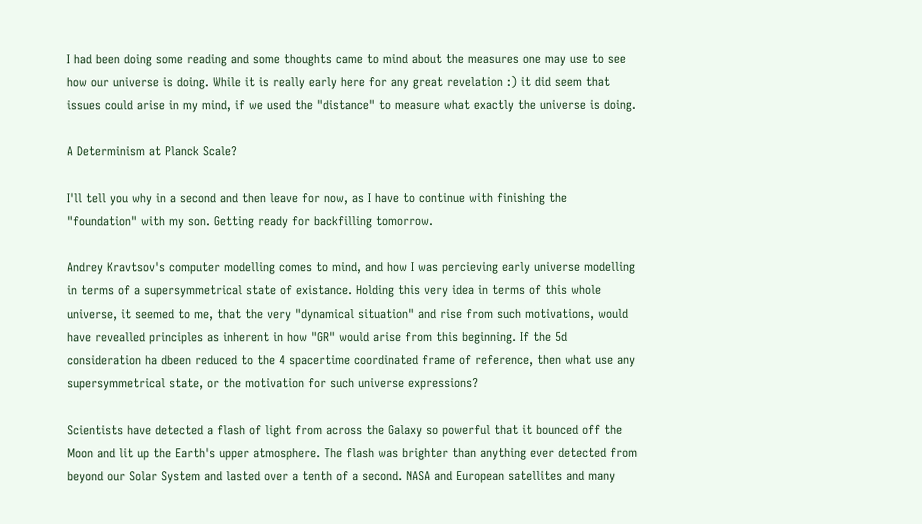I had been doing some reading and some thoughts came to mind about the measures one may use to see how our universe is doing. While it is really early here for any great revelation :) it did seem that issues could arise in my mind, if we used the "distance" to measure what exactly the universe is doing.

A Determinism at Planck Scale?

I'll tell you why in a second and then leave for now, as I have to continue with finishing the "foundation" with my son. Getting ready for backfilling tomorrow.

Andrey Kravtsov's computer modelling comes to mind, and how I was percieving early universe modelling in terms of a supersymmetrical state of existance. Holding this very idea in terms of this whole universe, it seemed to me, that the very "dynamical situation" and rise from such motivations, would have revealled principles as inherent in how "GR" would arise from this beginning. If the 5d consideration ha dbeen reduced to the 4 spacertime coordinated frame of reference, then what use any supersymmetrical state, or the motivation for such universe expressions?

Scientists have detected a flash of light from across the Galaxy so powerful that it bounced off the Moon and lit up the Earth's upper atmosphere. The flash was brighter than anything ever detected from beyond our Solar System and lasted over a tenth of a second. NASA and European satellites and many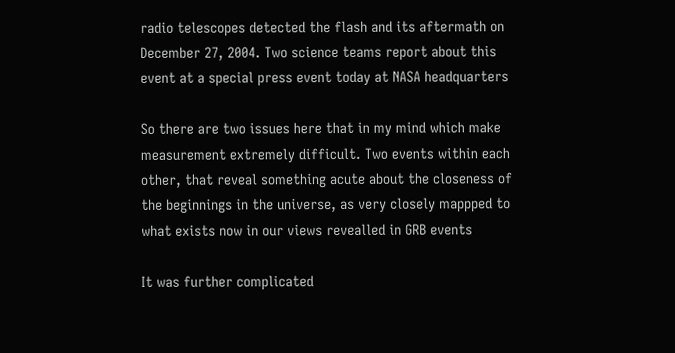radio telescopes detected the flash and its aftermath on December 27, 2004. Two science teams report about this event at a special press event today at NASA headquarters

So there are two issues here that in my mind which make measurement extremely difficult. Two events within each other, that reveal something acute about the closeness of the beginnings in the universe, as very closely mappped to what exists now in our views revealled in GRB events

It was further complicated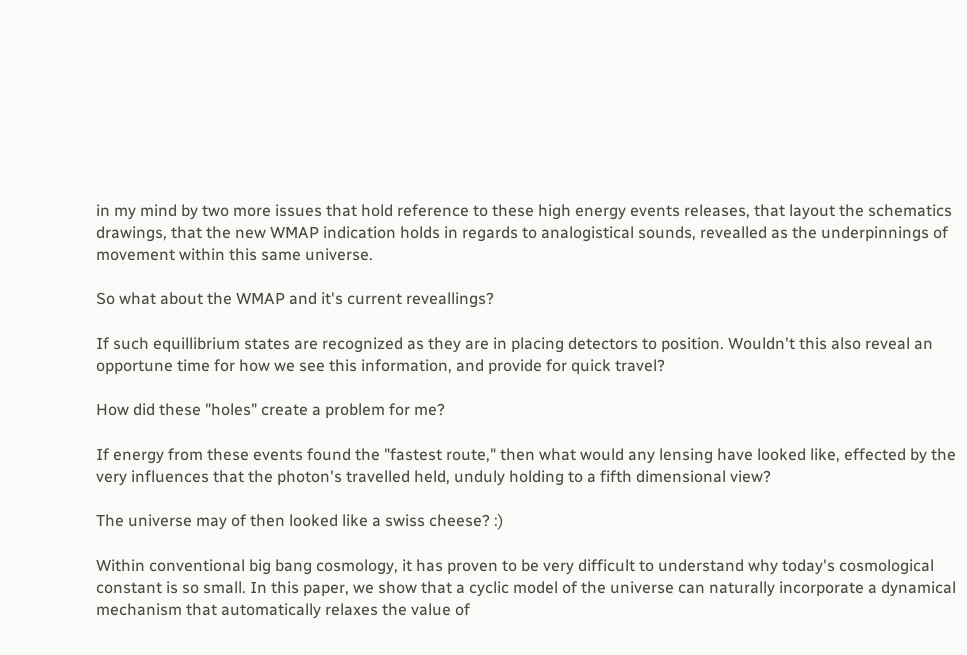in my mind by two more issues that hold reference to these high energy events releases, that layout the schematics drawings, that the new WMAP indication holds in regards to analogistical sounds, revealled as the underpinnings of movement within this same universe.

So what about the WMAP and it's current reveallings?

If such equillibrium states are recognized as they are in placing detectors to position. Wouldn't this also reveal an opportune time for how we see this information, and provide for quick travel?

How did these "holes" create a problem for me?

If energy from these events found the "fastest route," then what would any lensing have looked like, effected by the very influences that the photon's travelled held, unduly holding to a fifth dimensional view?

The universe may of then looked like a swiss cheese? :)

Within conventional big bang cosmology, it has proven to be very difficult to understand why today's cosmological constant is so small. In this paper, we show that a cyclic model of the universe can naturally incorporate a dynamical mechanism that automatically relaxes the value of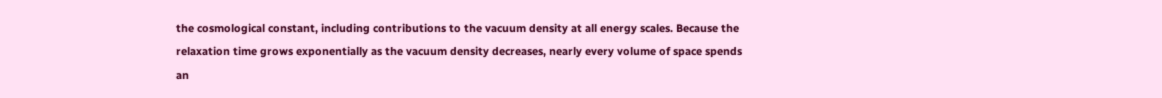the cosmological constant, including contributions to the vacuum density at all energy scales. Because the relaxation time grows exponentially as the vacuum density decreases, nearly every volume of space spends an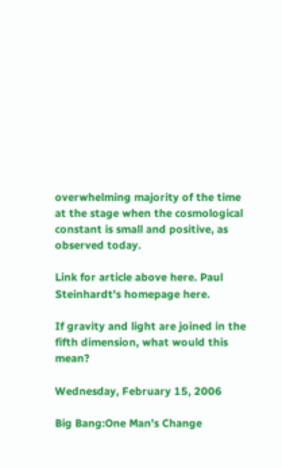overwhelming majority of the time at the stage when the cosmological constant is small and positive, as observed today.

Link for article above here. Paul Steinhardt's homepage here.

If gravity and light are joined in the fifth dimension, what would this mean?

Wednesday, February 15, 2006

Big Bang:One Man's Change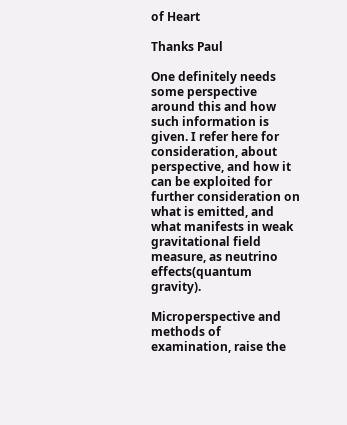of Heart

Thanks Paul

One definitely needs some perspective around this and how such information is given. I refer here for consideration, about perspective, and how it can be exploited for further consideration on what is emitted, and what manifests in weak gravitational field measure, as neutrino effects(quantum gravity).

Microperspective and methods of examination, raise the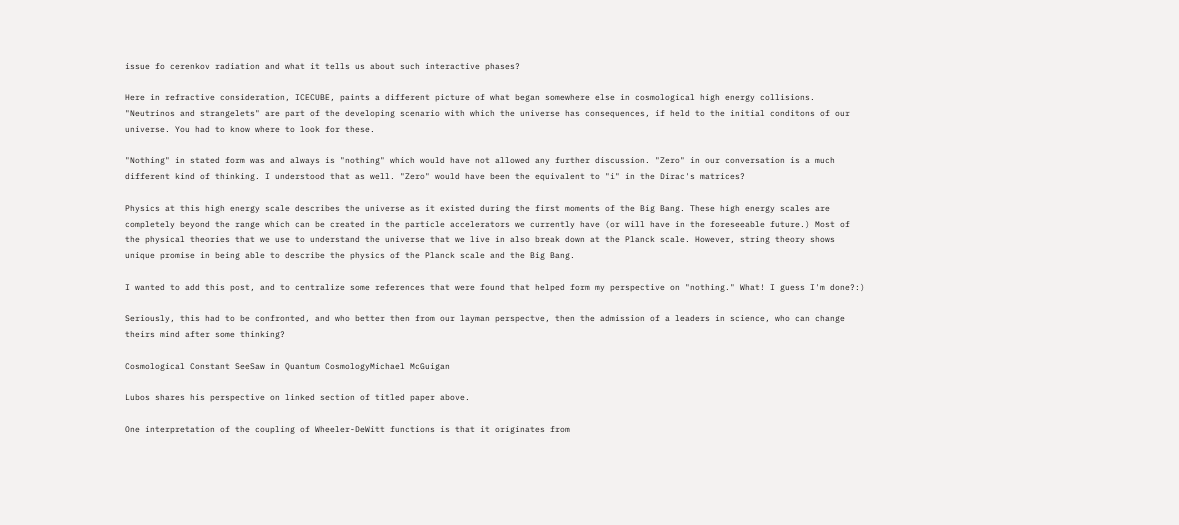issue fo cerenkov radiation and what it tells us about such interactive phases?

Here in refractive consideration, ICECUBE, paints a different picture of what began somewhere else in cosmological high energy collisions. "Neutrinos and strangelets" are part of the developing scenario with which the universe has consequences, if held to the initial conditons of our universe. You had to know where to look for these.

"Nothing" in stated form was and always is "nothing" which would have not allowed any further discussion. "Zero" in our conversation is a much different kind of thinking. I understood that as well. "Zero" would have been the equivalent to "i" in the Dirac's matrices?

Physics at this high energy scale describes the universe as it existed during the first moments of the Big Bang. These high energy scales are completely beyond the range which can be created in the particle accelerators we currently have (or will have in the foreseeable future.) Most of the physical theories that we use to understand the universe that we live in also break down at the Planck scale. However, string theory shows unique promise in being able to describe the physics of the Planck scale and the Big Bang.

I wanted to add this post, and to centralize some references that were found that helped form my perspective on "nothing." What! I guess I'm done?:)

Seriously, this had to be confronted, and who better then from our layman perspectve, then the admission of a leaders in science, who can change theirs mind after some thinking?

Cosmological Constant SeeSaw in Quantum CosmologyMichael McGuigan

Lubos shares his perspective on linked section of titled paper above.

One interpretation of the coupling of Wheeler-DeWitt functions is that it originates from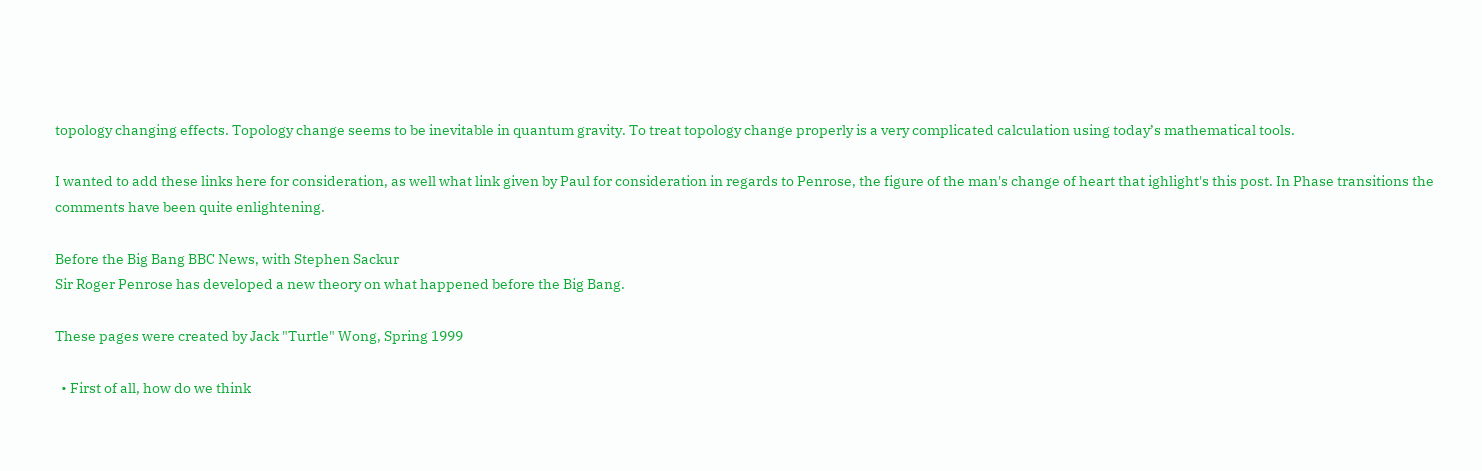topology changing effects. Topology change seems to be inevitable in quantum gravity. To treat topology change properly is a very complicated calculation using today’s mathematical tools.

I wanted to add these links here for consideration, as well what link given by Paul for consideration in regards to Penrose, the figure of the man's change of heart that ighlight's this post. In Phase transitions the comments have been quite enlightening.

Before the Big Bang BBC News, with Stephen Sackur
Sir Roger Penrose has developed a new theory on what happened before the Big Bang.

These pages were created by Jack "Turtle" Wong, Spring 1999

  • First of all, how do we think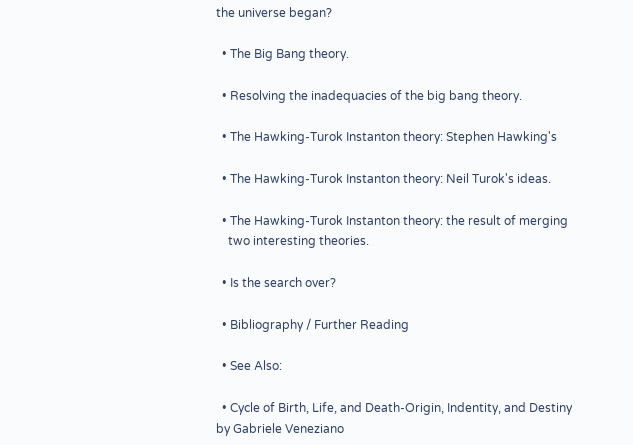the universe began?

  • The Big Bang theory.

  • Resolving the inadequacies of the big bang theory.

  • The Hawking-Turok Instanton theory: Stephen Hawking's

  • The Hawking-Turok Instanton theory: Neil Turok's ideas.

  • The Hawking-Turok Instanton theory: the result of merging
    two interesting theories.

  • Is the search over?

  • Bibliography / Further Reading

  • See Also:

  • Cycle of Birth, Life, and Death-Origin, Indentity, and Destiny by Gabriele Veneziano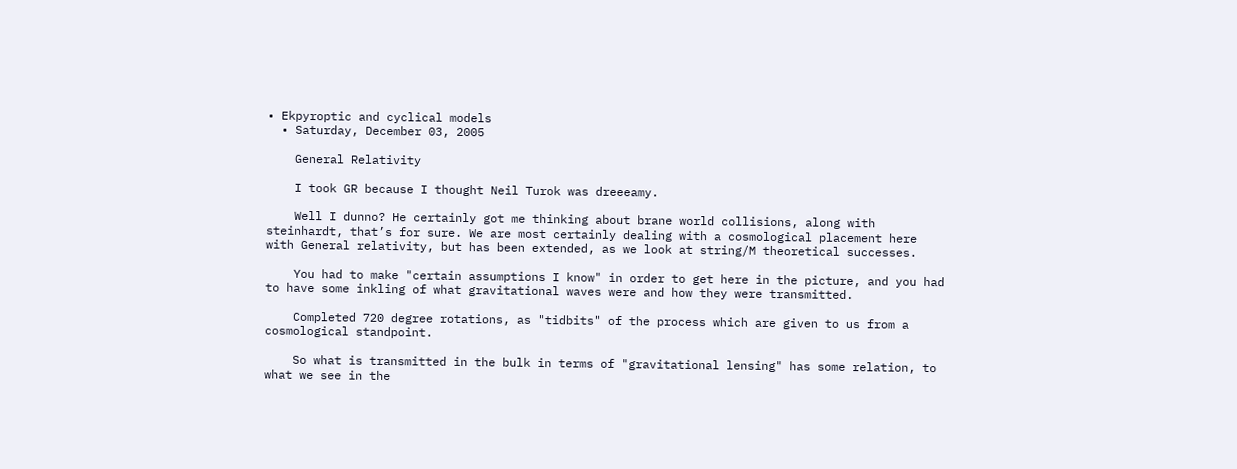• Ekpyroptic and cyclical models
  • Saturday, December 03, 2005

    General Relativity

    I took GR because I thought Neil Turok was dreeeamy.

    Well I dunno? He certainly got me thinking about brane world collisions, along with steinhardt, that’s for sure. We are most certainly dealing with a cosmological placement here with General relativity, but has been extended, as we look at string/M theoretical successes.

    You had to make "certain assumptions I know" in order to get here in the picture, and you had to have some inkling of what gravitational waves were and how they were transmitted.

    Completed 720 degree rotations, as "tidbits" of the process which are given to us from a cosmological standpoint.

    So what is transmitted in the bulk in terms of "gravitational lensing" has some relation, to what we see in the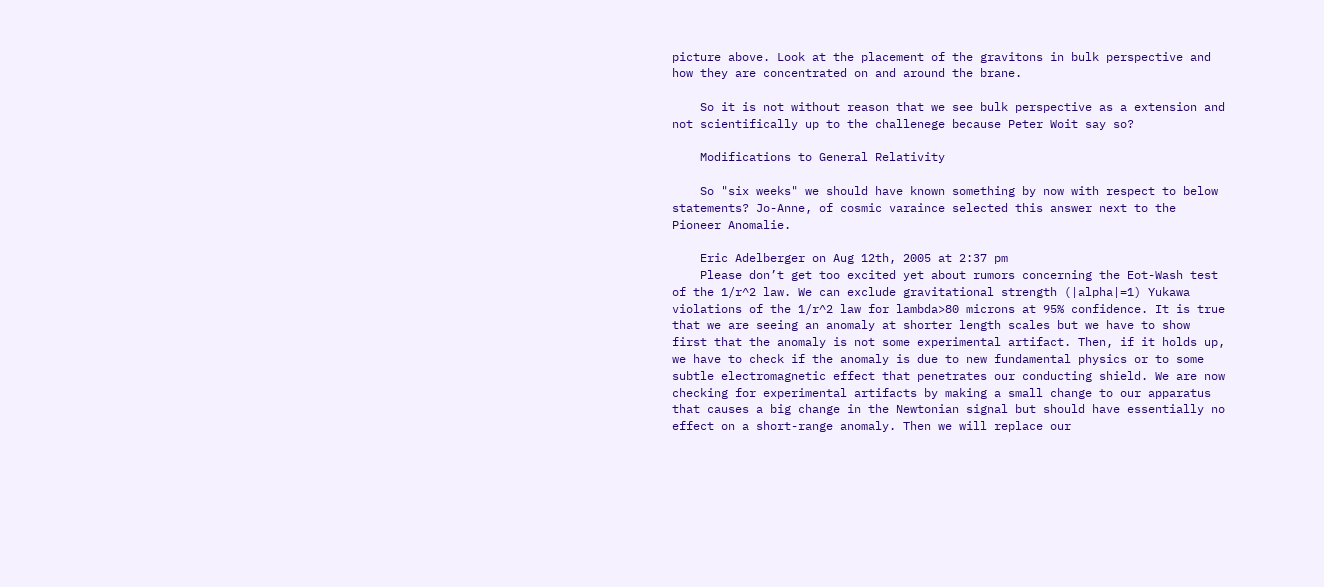picture above. Look at the placement of the gravitons in bulk perspective and how they are concentrated on and around the brane.

    So it is not without reason that we see bulk perspective as a extension and not scientifically up to the challenege because Peter Woit say so?

    Modifications to General Relativity

    So "six weeks" we should have known something by now with respect to below statements? Jo-Anne, of cosmic varaince selected this answer next to the Pioneer Anomalie.

    Eric Adelberger on Aug 12th, 2005 at 2:37 pm
    Please don’t get too excited yet about rumors concerning the Eot-Wash test of the 1/r^2 law. We can exclude gravitational strength (|alpha|=1) Yukawa violations of the 1/r^2 law for lambda>80 microns at 95% confidence. It is true that we are seeing an anomaly at shorter length scales but we have to show first that the anomaly is not some experimental artifact. Then, if it holds up, we have to check if the anomaly is due to new fundamental physics or to some subtle electromagnetic effect that penetrates our conducting shield. We are now checking for experimental artifacts by making a small change to our apparatus that causes a big change in the Newtonian signal but should have essentially no effect on a short-range anomaly. Then we will replace our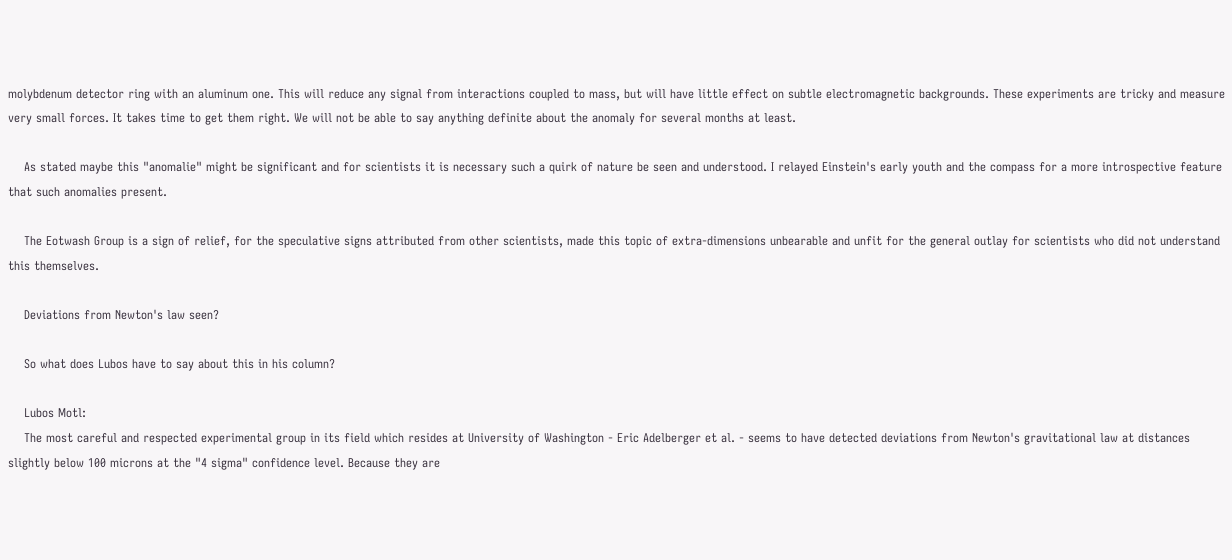molybdenum detector ring with an aluminum one. This will reduce any signal from interactions coupled to mass, but will have little effect on subtle electromagnetic backgrounds. These experiments are tricky and measure very small forces. It takes time to get them right. We will not be able to say anything definite about the anomaly for several months at least.

    As stated maybe this "anomalie" might be significant and for scientists it is necessary such a quirk of nature be seen and understood. I relayed Einstein's early youth and the compass for a more introspective feature that such anomalies present.

    The Eotwash Group is a sign of relief, for the speculative signs attributed from other scientists, made this topic of extra-dimensions unbearable and unfit for the general outlay for scientists who did not understand this themselves.

    Deviations from Newton's law seen?

    So what does Lubos have to say about this in his column?

    Lubos Motl:
    The most careful and respected experimental group in its field which resides at University of Washington - Eric Adelberger et al. - seems to have detected deviations from Newton's gravitational law at distances slightly below 100 microns at the "4 sigma" confidence level. Because they are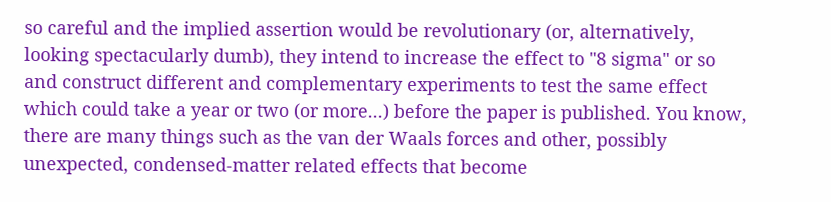so careful and the implied assertion would be revolutionary (or, alternatively, looking spectacularly dumb), they intend to increase the effect to "8 sigma" or so and construct different and complementary experiments to test the same effect which could take a year or two (or more...) before the paper is published. You know, there are many things such as the van der Waals forces and other, possibly unexpected, condensed-matter related effects that become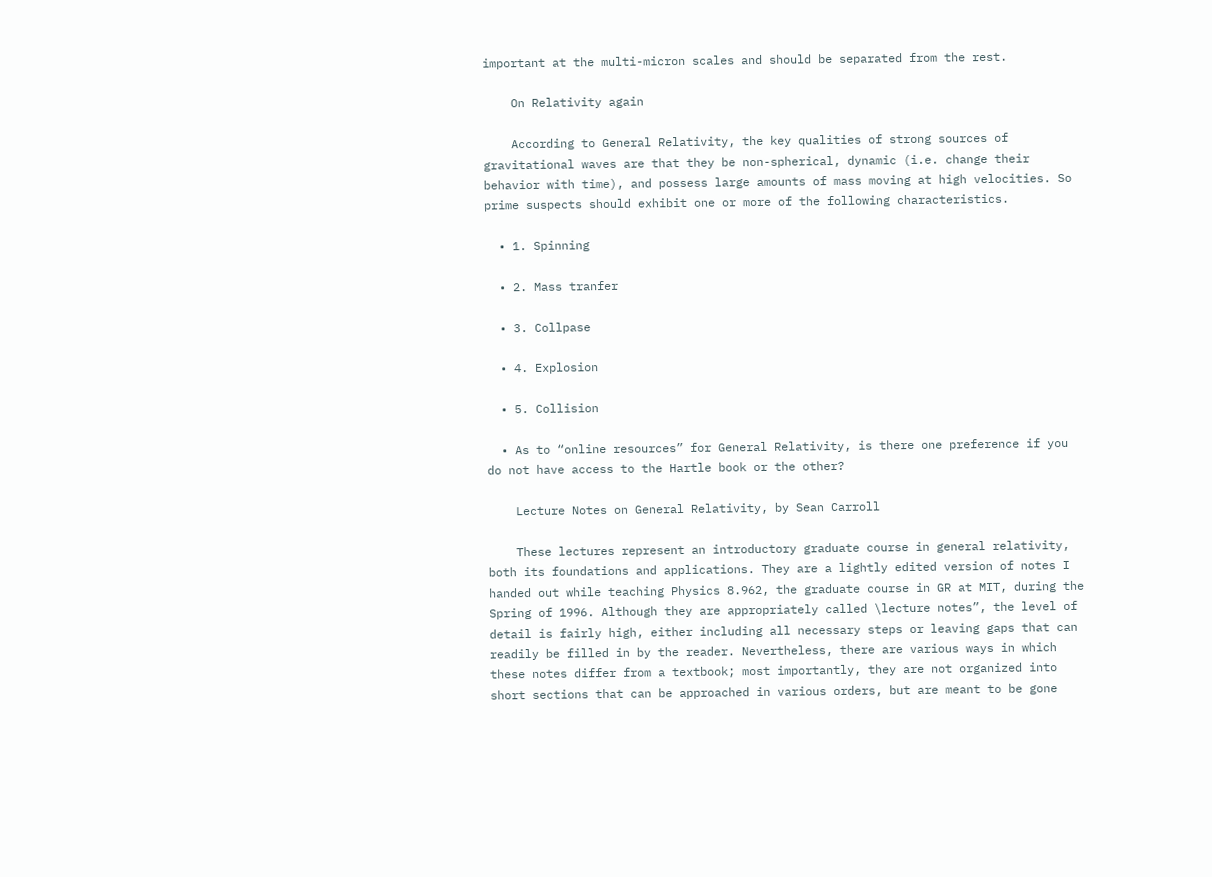important at the multi-micron scales and should be separated from the rest.

    On Relativity again

    According to General Relativity, the key qualities of strong sources of gravitational waves are that they be non-spherical, dynamic (i.e. change their behavior with time), and possess large amounts of mass moving at high velocities. So prime suspects should exhibit one or more of the following characteristics.

  • 1. Spinning

  • 2. Mass tranfer

  • 3. Collpase

  • 4. Explosion

  • 5. Collision

  • As to “online resources” for General Relativity, is there one preference if you do not have access to the Hartle book or the other?

    Lecture Notes on General Relativity, by Sean Carroll

    These lectures represent an introductory graduate course in general relativity, both its foundations and applications. They are a lightly edited version of notes I handed out while teaching Physics 8.962, the graduate course in GR at MIT, during the Spring of 1996. Although they are appropriately called \lecture notes”, the level of detail is fairly high, either including all necessary steps or leaving gaps that can readily be filled in by the reader. Nevertheless, there are various ways in which these notes differ from a textbook; most importantly, they are not organized into short sections that can be approached in various orders, but are meant to be gone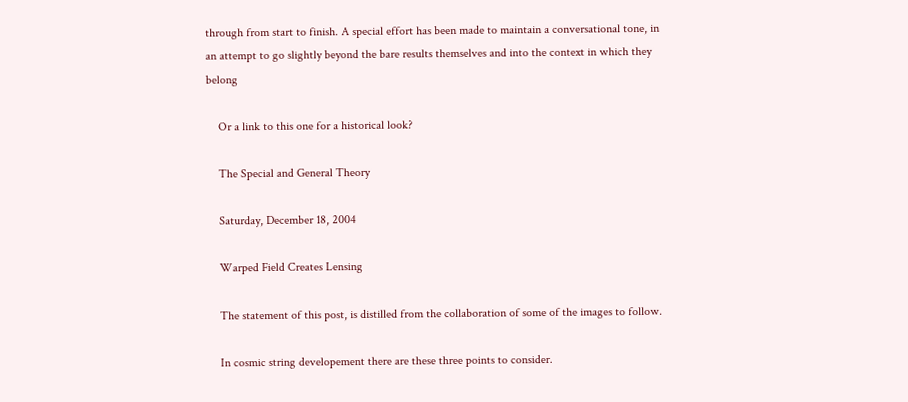through from start to finish. A special effort has been made to maintain a conversational tone, in an attempt to go slightly beyond the bare results themselves and into the context in which they belong

    Or a link to this one for a historical look?

    The Special and General Theory

    Saturday, December 18, 2004

    Warped Field Creates Lensing

    The statement of this post, is distilled from the collaboration of some of the images to follow.

    In cosmic string developement there are these three points to consider.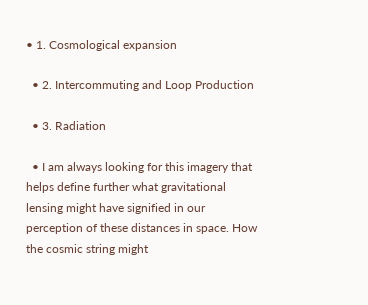• 1. Cosmological expansion

  • 2. Intercommuting and Loop Production

  • 3. Radiation

  • I am always looking for this imagery that helps define further what gravitational lensing might have signified in our perception of these distances in space. How the cosmic string might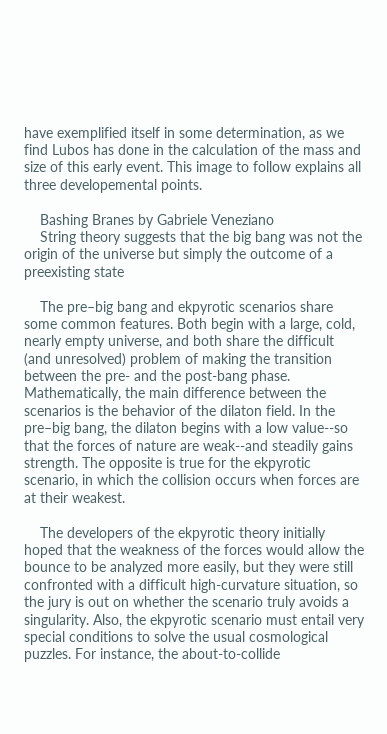have exemplified itself in some determination, as we find Lubos has done in the calculation of the mass and size of this early event. This image to follow explains all three developemental points.

    Bashing Branes by Gabriele Veneziano
    String theory suggests that the big bang was not the origin of the universe but simply the outcome of a preexisting state

    The pre–big bang and ekpyrotic scenarios share some common features. Both begin with a large, cold, nearly empty universe, and both share the difficult (and unresolved) problem of making the transition between the pre- and the post-bang phase. Mathematically, the main difference between the scenarios is the behavior of the dilaton field. In the pre–big bang, the dilaton begins with a low value--so that the forces of nature are weak--and steadily gains strength. The opposite is true for the ekpyrotic scenario, in which the collision occurs when forces are at their weakest.

    The developers of the ekpyrotic theory initially hoped that the weakness of the forces would allow the bounce to be analyzed more easily, but they were still confronted with a difficult high-curvature situation, so the jury is out on whether the scenario truly avoids a singularity. Also, the ekpyrotic scenario must entail very special conditions to solve the usual cosmological puzzles. For instance, the about-to-collide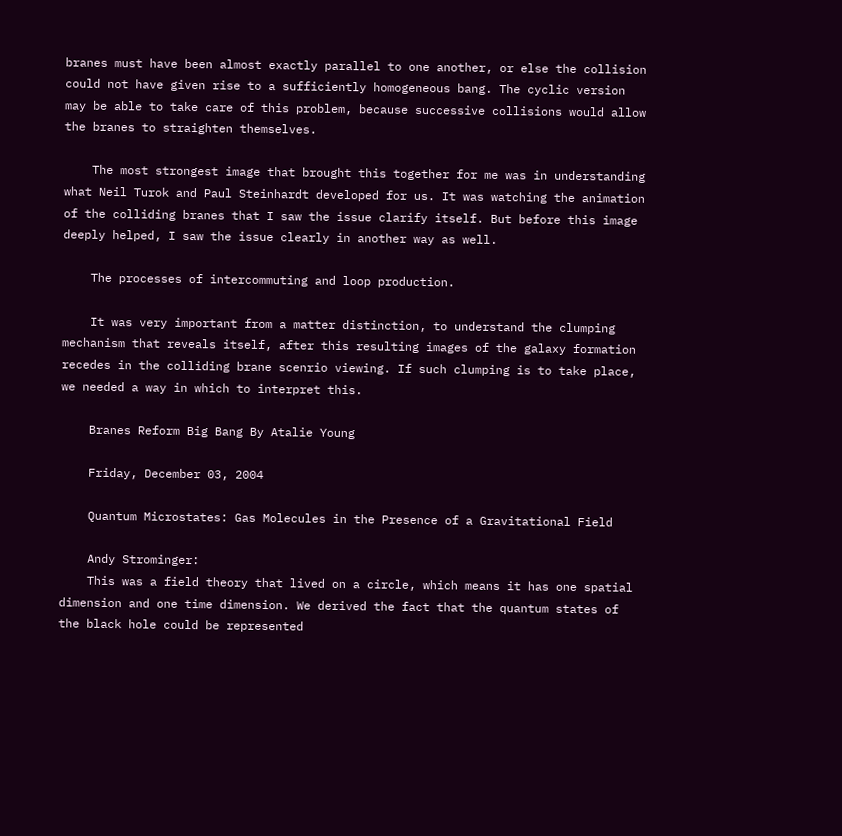branes must have been almost exactly parallel to one another, or else the collision could not have given rise to a sufficiently homogeneous bang. The cyclic version may be able to take care of this problem, because successive collisions would allow the branes to straighten themselves.

    The most strongest image that brought this together for me was in understanding what Neil Turok and Paul Steinhardt developed for us. It was watching the animation of the colliding branes that I saw the issue clarify itself. But before this image deeply helped, I saw the issue clearly in another way as well.

    The processes of intercommuting and loop production.

    It was very important from a matter distinction, to understand the clumping mechanism that reveals itself, after this resulting images of the galaxy formation recedes in the colliding brane scenrio viewing. If such clumping is to take place, we needed a way in which to interpret this.

    Branes Reform Big Bang By Atalie Young

    Friday, December 03, 2004

    Quantum Microstates: Gas Molecules in the Presence of a Gravitational Field

    Andy Strominger:
    This was a field theory that lived on a circle, which means it has one spatial dimension and one time dimension. We derived the fact that the quantum states of the black hole could be represented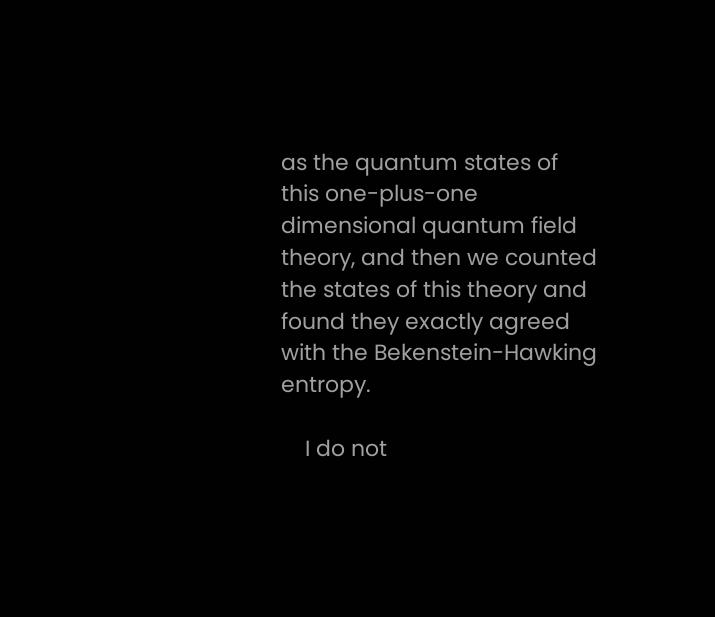as the quantum states of this one-plus-one dimensional quantum field theory, and then we counted the states of this theory and found they exactly agreed with the Bekenstein-Hawking entropy.

    I do not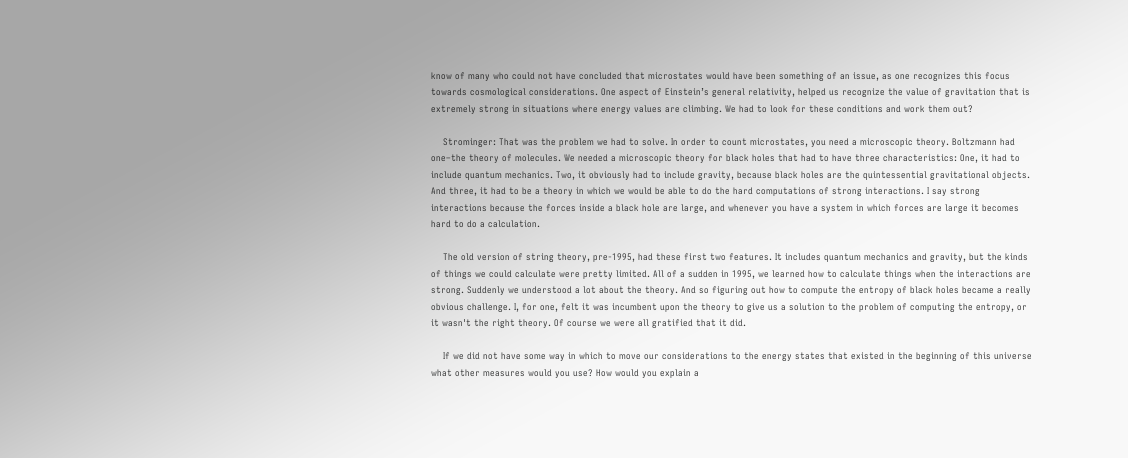know of many who could not have concluded that microstates would have been something of an issue, as one recognizes this focus towards cosmological considerations. One aspect of Einstein’s general relativity, helped us recognize the value of gravitation that is extremely strong in situations where energy values are climbing. We had to look for these conditions and work them out?

    Strominger: That was the problem we had to solve. In order to count microstates, you need a microscopic theory. Boltzmann had one–the theory of molecules. We needed a microscopic theory for black holes that had to have three characteristics: One, it had to include quantum mechanics. Two, it obviously had to include gravity, because black holes are the quintessential gravitational objects. And three, it had to be a theory in which we would be able to do the hard computations of strong interactions. I say strong interactions because the forces inside a black hole are large, and whenever you have a system in which forces are large it becomes hard to do a calculation.

    The old version of string theory, pre-1995, had these first two features. It includes quantum mechanics and gravity, but the kinds of things we could calculate were pretty limited. All of a sudden in 1995, we learned how to calculate things when the interactions are strong. Suddenly we understood a lot about the theory. And so figuring out how to compute the entropy of black holes became a really obvious challenge. I, for one, felt it was incumbent upon the theory to give us a solution to the problem of computing the entropy, or it wasn't the right theory. Of course we were all gratified that it did.

    If we did not have some way in which to move our considerations to the energy states that existed in the beginning of this universe what other measures would you use? How would you explain a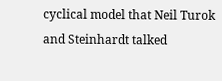cyclical model that Neil Turok and Steinhardt talked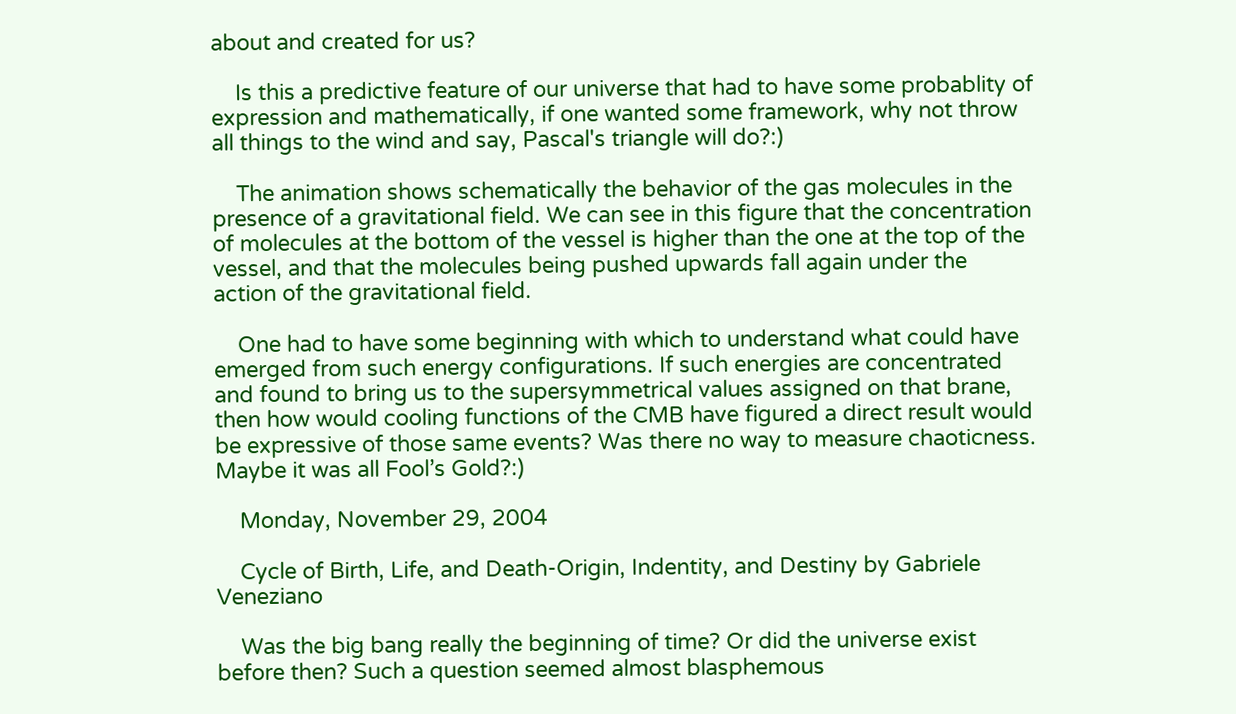about and created for us?

    Is this a predictive feature of our universe that had to have some probablity of expression and mathematically, if one wanted some framework, why not throw all things to the wind and say, Pascal's triangle will do?:)

    The animation shows schematically the behavior of the gas molecules in the presence of a gravitational field. We can see in this figure that the concentration of molecules at the bottom of the vessel is higher than the one at the top of the vessel, and that the molecules being pushed upwards fall again under the action of the gravitational field.

    One had to have some beginning with which to understand what could have emerged from such energy configurations. If such energies are concentrated and found to bring us to the supersymmetrical values assigned on that brane, then how would cooling functions of the CMB have figured a direct result would be expressive of those same events? Was there no way to measure chaoticness. Maybe it was all Fool’s Gold?:)

    Monday, November 29, 2004

    Cycle of Birth, Life, and Death-Origin, Indentity, and Destiny by Gabriele Veneziano

    Was the big bang really the beginning of time? Or did the universe exist before then? Such a question seemed almost blasphemous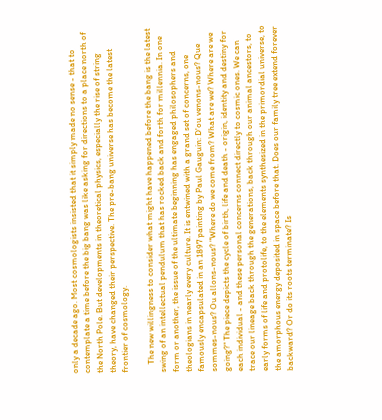only a decade ago. Most cosmologists insisted that it simply made no sense - that to contemplate a time before the big bang was like asking for directions to a place north of the North Pole. But developments in theoretical physics, especially the rise of string theory, have changed their perspective. The pre-bang universe has become the latest frontier of cosmology.

    The new willingness to consider what might have happened before the bang is the latest swing of an intellectual pendulum that has rocked back and forth for millennia. In one form or another, the issue of the ultimate beginning has engaged philosophers and theologians in nearly every culture. It is entwined with a grand set of concerns, one famously encapsulated in an 1897 painting by Paul Gauguin: D'ou venons-nous? Que sommes-nous? Ou allons-nous? "Where do we come from? What are we? Where are we going?" The piece depicts the cycle of birth, life and death - origin, identity and destiny for each individual - and these personal concerns connect directly to cosmic ones. We can trace our lineage back through the generations, back through our animal ancestors, to early forms of life and protolife, to the elements synthesized in the primordial universe, to the amorphous energy deposited in space before that. Does our family tree extend forever backward? Or do its roots terminate? Is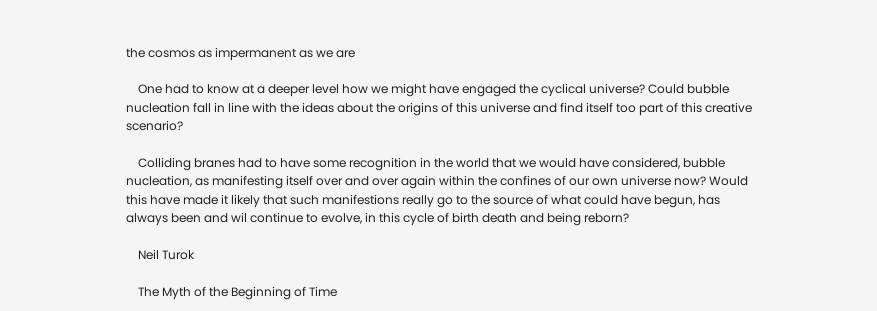the cosmos as impermanent as we are

    One had to know at a deeper level how we might have engaged the cyclical universe? Could bubble nucleation fall in line with the ideas about the origins of this universe and find itself too part of this creative scenario?

    Colliding branes had to have some recognition in the world that we would have considered, bubble nucleation, as manifesting itself over and over again within the confines of our own universe now? Would this have made it likely that such manifestions really go to the source of what could have begun, has always been and wil continue to evolve, in this cycle of birth death and being reborn?

    Neil Turok

    The Myth of the Beginning of Time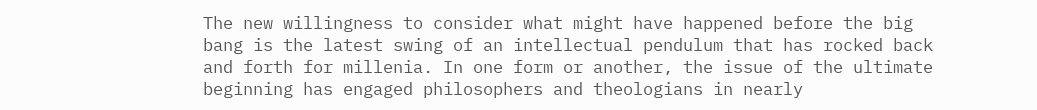The new willingness to consider what might have happened before the big bang is the latest swing of an intellectual pendulum that has rocked back and forth for millenia. In one form or another, the issue of the ultimate beginning has engaged philosophers and theologians in nearly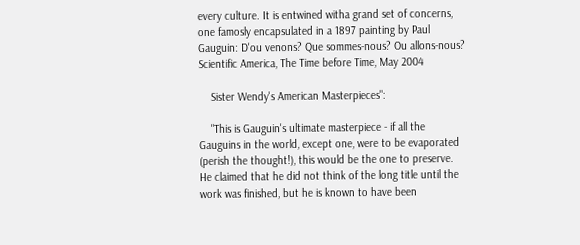every culture. It is entwined witha grand set of concerns, one famosly encapsulated in a 1897 painting by Paul Gauguin: D'ou venons? Que sommes-nous? Ou allons-nous? Scientific America, The Time before Time, May 2004

    Sister Wendy's American Masterpieces":

    "This is Gauguin's ultimate masterpiece - if all the Gauguins in the world, except one, were to be evaporated (perish the thought!), this would be the one to preserve. He claimed that he did not think of the long title until the work was finished, but he is known to have been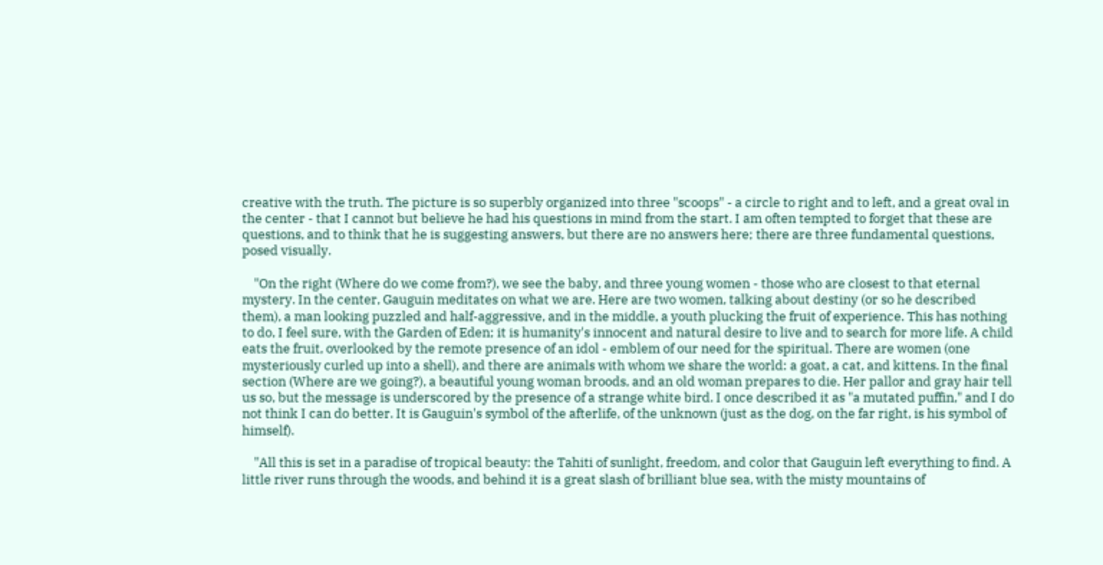creative with the truth. The picture is so superbly organized into three "scoops" - a circle to right and to left, and a great oval in the center - that I cannot but believe he had his questions in mind from the start. I am often tempted to forget that these are questions, and to think that he is suggesting answers, but there are no answers here; there are three fundamental questions, posed visually.

    "On the right (Where do we come from?), we see the baby, and three young women - those who are closest to that eternal mystery. In the center, Gauguin meditates on what we are. Here are two women, talking about destiny (or so he described them), a man looking puzzled and half-aggressive, and in the middle, a youth plucking the fruit of experience. This has nothing to do, I feel sure, with the Garden of Eden; it is humanity's innocent and natural desire to live and to search for more life. A child eats the fruit, overlooked by the remote presence of an idol - emblem of our need for the spiritual. There are women (one mysteriously curled up into a shell), and there are animals with whom we share the world: a goat, a cat, and kittens. In the final section (Where are we going?), a beautiful young woman broods, and an old woman prepares to die. Her pallor and gray hair tell us so, but the message is underscored by the presence of a strange white bird. I once described it as "a mutated puffin," and I do not think I can do better. It is Gauguin's symbol of the afterlife, of the unknown (just as the dog, on the far right, is his symbol of himself).

    "All this is set in a paradise of tropical beauty: the Tahiti of sunlight, freedom, and color that Gauguin left everything to find. A little river runs through the woods, and behind it is a great slash of brilliant blue sea, with the misty mountains of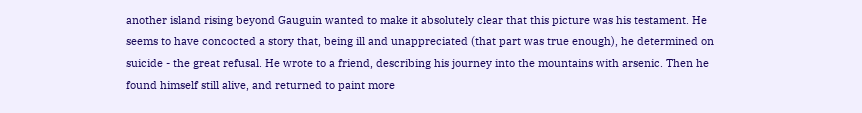another island rising beyond Gauguin wanted to make it absolutely clear that this picture was his testament. He seems to have concocted a story that, being ill and unappreciated (that part was true enough), he determined on suicide - the great refusal. He wrote to a friend, describing his journey into the mountains with arsenic. Then he found himself still alive, and returned to paint more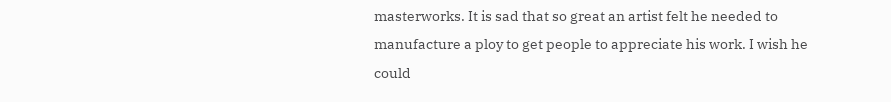masterworks. It is sad that so great an artist felt he needed to manufacture a ploy to get people to appreciate his work. I wish he could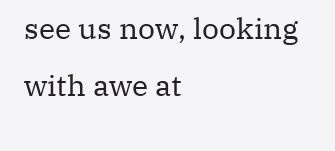see us now, looking with awe at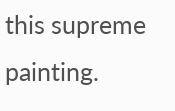this supreme painting.